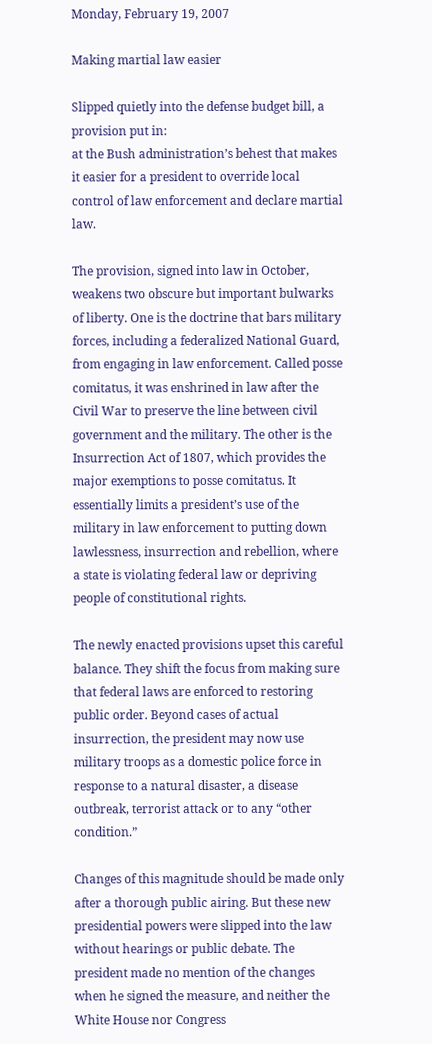Monday, February 19, 2007

Making martial law easier

Slipped quietly into the defense budget bill, a provision put in:
at the Bush administration’s behest that makes it easier for a president to override local control of law enforcement and declare martial law.

The provision, signed into law in October, weakens two obscure but important bulwarks of liberty. One is the doctrine that bars military forces, including a federalized National Guard, from engaging in law enforcement. Called posse comitatus, it was enshrined in law after the Civil War to preserve the line between civil government and the military. The other is the Insurrection Act of 1807, which provides the major exemptions to posse comitatus. It essentially limits a president’s use of the military in law enforcement to putting down lawlessness, insurrection and rebellion, where a state is violating federal law or depriving people of constitutional rights.

The newly enacted provisions upset this careful balance. They shift the focus from making sure that federal laws are enforced to restoring public order. Beyond cases of actual insurrection, the president may now use military troops as a domestic police force in response to a natural disaster, a disease outbreak, terrorist attack or to any “other condition.”

Changes of this magnitude should be made only after a thorough public airing. But these new presidential powers were slipped into the law without hearings or public debate. The president made no mention of the changes when he signed the measure, and neither the White House nor Congress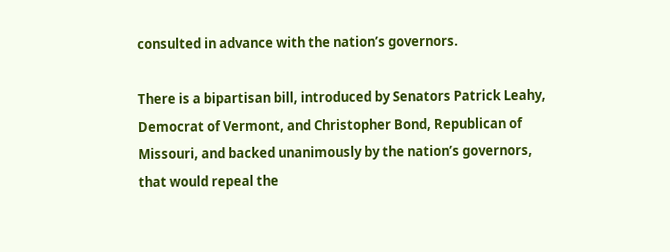consulted in advance with the nation’s governors.

There is a bipartisan bill, introduced by Senators Patrick Leahy, Democrat of Vermont, and Christopher Bond, Republican of Missouri, and backed unanimously by the nation’s governors, that would repeal the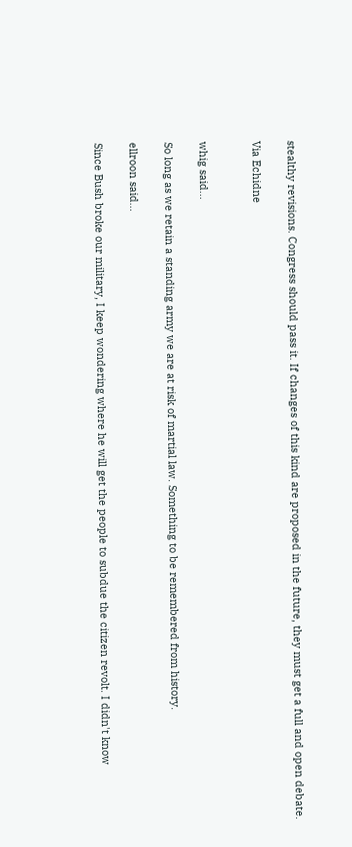stealthy revisions. Congress should pass it. If changes of this kind are proposed in the future, they must get a full and open debate.

Via Echidne


whig said...

So long as we retain a standing army we are at risk of martial law. Something to be remembered from history.

ellroon said...

Since Bush broke our military, I keep wondering where he will get the people to subdue the citizen revolt. I didn't know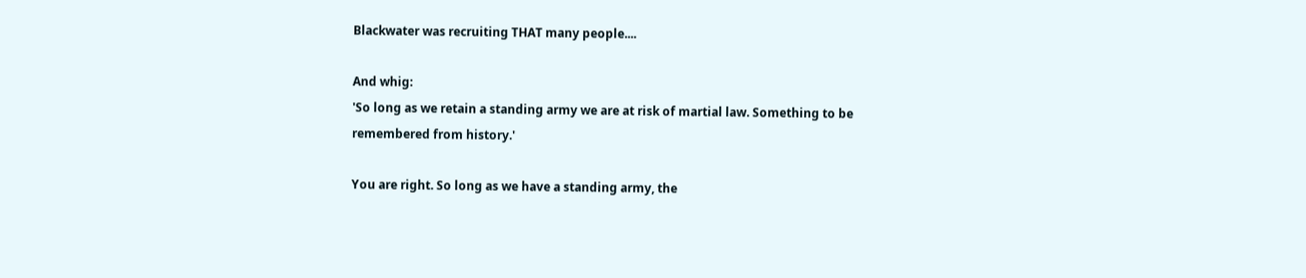Blackwater was recruiting THAT many people....

And whig:
'So long as we retain a standing army we are at risk of martial law. Something to be remembered from history.'

You are right. So long as we have a standing army, the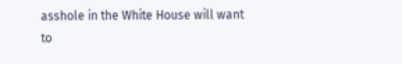asshole in the White House will want to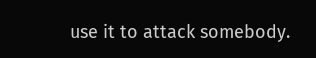use it to attack somebody.